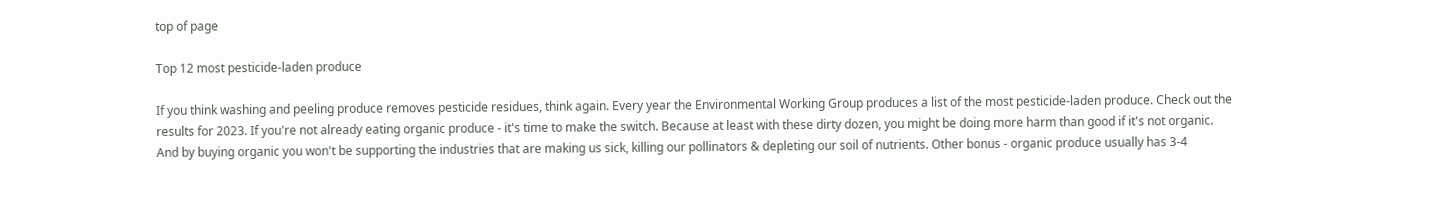top of page

Top 12 most pesticide-laden produce

If you think washing and peeling produce removes pesticide residues, think again. Every year the Environmental Working Group produces a list of the most pesticide-laden produce. Check out the results for 2023. If you're not already eating organic produce - it's time to make the switch. Because at least with these dirty dozen, you might be doing more harm than good if it's not organic. And by buying organic you won't be supporting the industries that are making us sick, killing our pollinators & depleting our soil of nutrients. Other bonus - organic produce usually has 3-4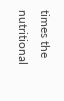times the nutritional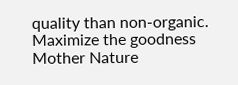quality than non-organic. Maximize the goodness Mother Nature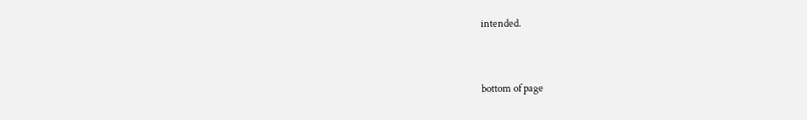intended.


bottom of page